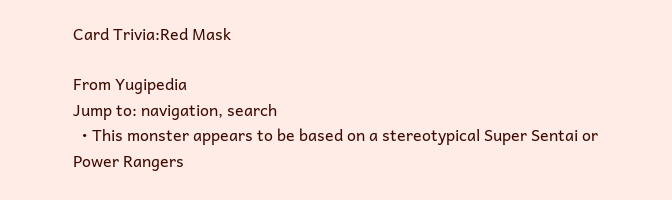Card Trivia:Red Mask

From Yugipedia
Jump to: navigation, search
  • This monster appears to be based on a stereotypical Super Sentai or Power Rangers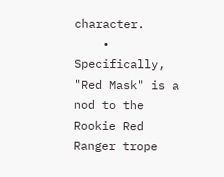character.
    • Specifically, "Red Mask" is a nod to the Rookie Red Ranger trope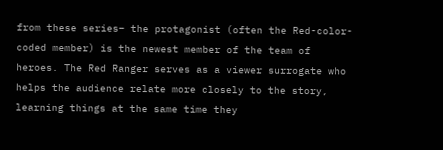from these series– the protagonist (often the Red-color-coded member) is the newest member of the team of heroes. The Red Ranger serves as a viewer surrogate who helps the audience relate more closely to the story, learning things at the same time they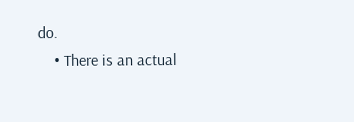do.
    • There is an actual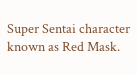Super Sentai character known as Red Mask.